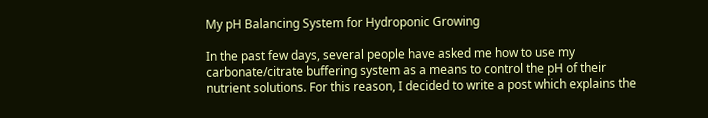My pH Balancing System for Hydroponic Growing

In the past few days, several people have asked me how to use my carbonate/citrate buffering system as a means to control the pH of their nutrient solutions. For this reason, I decided to write a post which explains the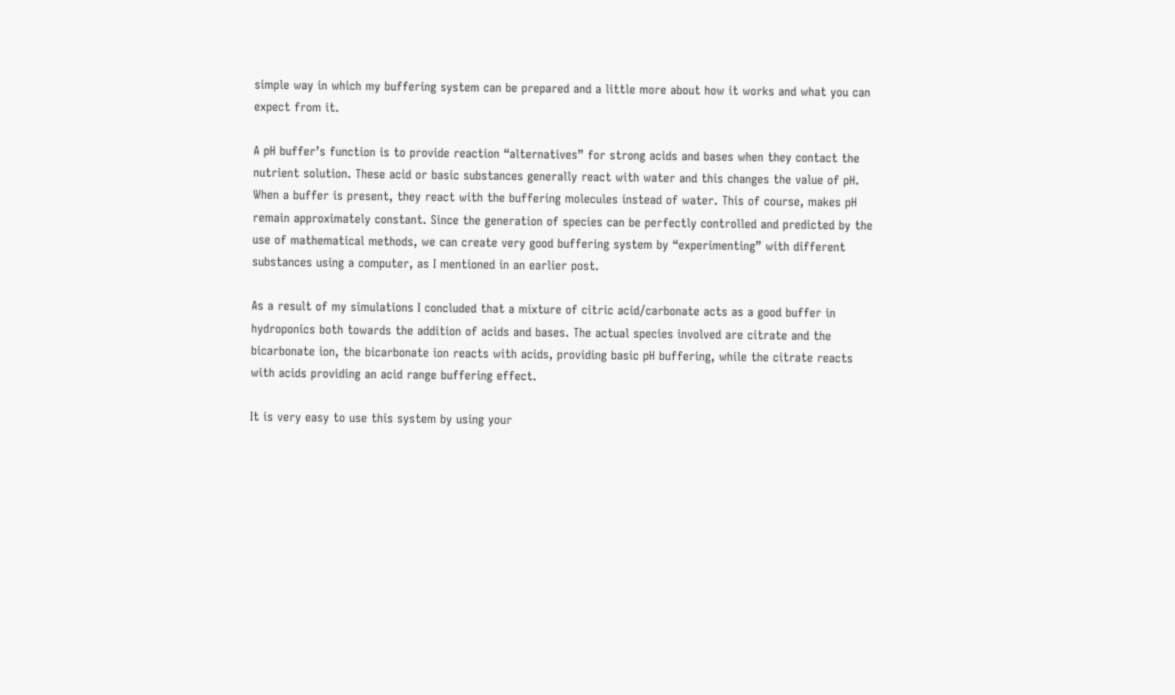simple way in which my buffering system can be prepared and a little more about how it works and what you can expect from it.

A pH buffer’s function is to provide reaction “alternatives” for strong acids and bases when they contact the nutrient solution. These acid or basic substances generally react with water and this changes the value of pH. When a buffer is present, they react with the buffering molecules instead of water. This of course, makes pH remain approximately constant. Since the generation of species can be perfectly controlled and predicted by the use of mathematical methods, we can create very good buffering system by “experimenting” with different substances using a computer, as I mentioned in an earlier post.

As a result of my simulations I concluded that a mixture of citric acid/carbonate acts as a good buffer in hydroponics both towards the addition of acids and bases. The actual species involved are citrate and the bicarbonate ion, the bicarbonate ion reacts with acids, providing basic pH buffering, while the citrate reacts with acids providing an acid range buffering effect.

It is very easy to use this system by using your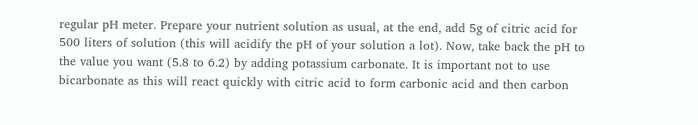regular pH meter. Prepare your nutrient solution as usual, at the end, add 5g of citric acid for 500 liters of solution (this will acidify the pH of your solution a lot). Now, take back the pH to the value you want (5.8 to 6.2) by adding potassium carbonate. It is important not to use bicarbonate as this will react quickly with citric acid to form carbonic acid and then carbon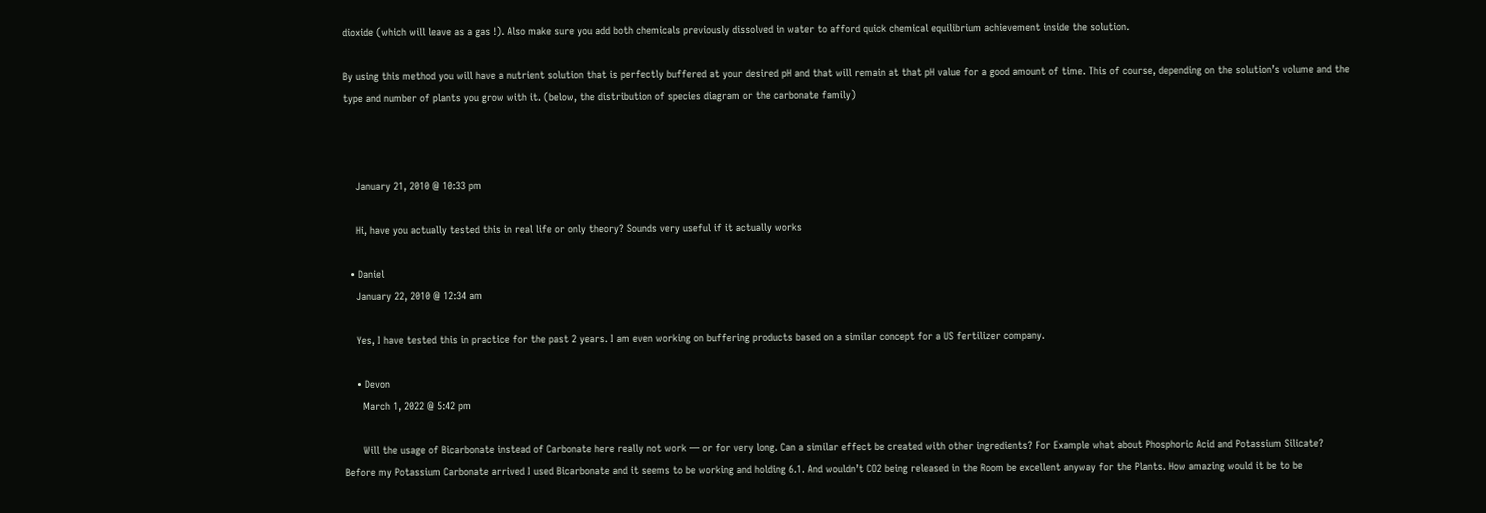dioxide (which will leave as a gas !). Also make sure you add both chemicals previously dissolved in water to afford quick chemical equilibrium achievement inside the solution.

By using this method you will have a nutrient solution that is perfectly buffered at your desired pH and that will remain at that pH value for a good amount of time. This of course, depending on the solution’s volume and the type and number of plants you grow with it. (below, the distribution of species diagram or the carbonate family)



    January 21, 2010 @ 10:33 pm

    Hi, have you actually tested this in real life or only theory? Sounds very useful if it actually works

  • Daniel
    January 22, 2010 @ 12:34 am

    Yes, I have tested this in practice for the past 2 years. I am even working on buffering products based on a similar concept for a US fertilizer company.

    • Devon
      March 1, 2022 @ 5:42 pm

      Will the usage of Bicarbonate instead of Carbonate here really not work — or for very long. Can a similar effect be created with other ingredients? For Example what about Phosphoric Acid and Potassium Silicate? Before my Potassium Carbonate arrived I used Bicarbonate and it seems to be working and holding 6.1. And wouldn’t CO2 being released in the Room be excellent anyway for the Plants. How amazing would it be to be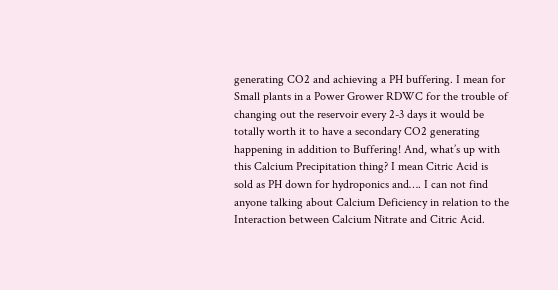generating CO2 and achieving a PH buffering. I mean for Small plants in a Power Grower RDWC for the trouble of changing out the reservoir every 2-3 days it would be totally worth it to have a secondary CO2 generating happening in addition to Buffering! And, what’s up with this Calcium Precipitation thing? I mean Citric Acid is sold as PH down for hydroponics and…. I can not find anyone talking about Calcium Deficiency in relation to the Interaction between Calcium Nitrate and Citric Acid.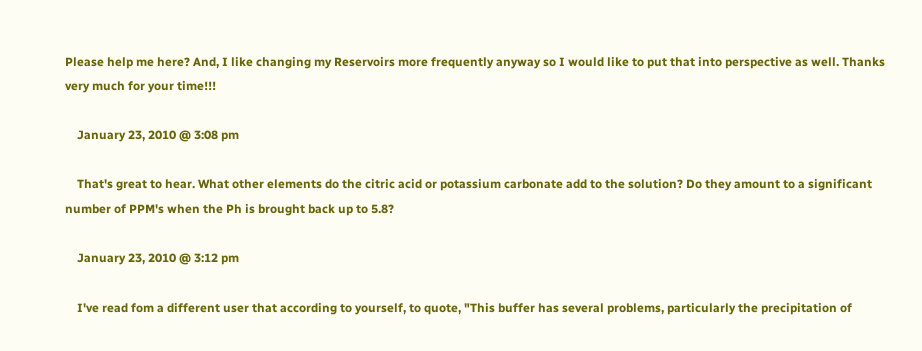Please help me here? And, I like changing my Reservoirs more frequently anyway so I would like to put that into perspective as well. Thanks very much for your time!!!

    January 23, 2010 @ 3:08 pm

    That's great to hear. What other elements do the citric acid or potassium carbonate add to the solution? Do they amount to a significant number of PPM's when the Ph is brought back up to 5.8?

    January 23, 2010 @ 3:12 pm

    I've read fom a different user that according to yourself, to quote, "This buffer has several problems, particularly the precipitation of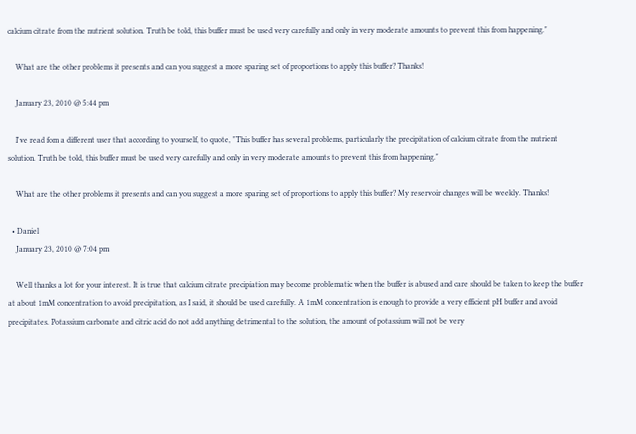calcium citrate from the nutrient solution. Truth be told, this buffer must be used very carefully and only in very moderate amounts to prevent this from happening."

    What are the other problems it presents and can you suggest a more sparing set of proportions to apply this buffer? Thanks!

    January 23, 2010 @ 5:44 pm

    I've read fom a different user that according to yourself, to quote, "This buffer has several problems, particularly the precipitation of calcium citrate from the nutrient solution. Truth be told, this buffer must be used very carefully and only in very moderate amounts to prevent this from happening."

    What are the other problems it presents and can you suggest a more sparing set of proportions to apply this buffer? My reservoir changes will be weekly. Thanks!

  • Daniel
    January 23, 2010 @ 7:04 pm

    Well thanks a lot for your interest. It is true that calcium citrate precipiation may become problematic when the buffer is abused and care should be taken to keep the buffer at about 1mM concentration to avoid precipitation, as I said, it should be used carefully. A 1mM concentration is enough to provide a very efficient pH buffer and avoid precipitates. Potassium carbonate and citric acid do not add anything detrimental to the solution, the amount of potassium will not be very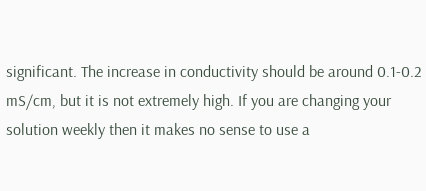significant. The increase in conductivity should be around 0.1-0.2 mS/cm, but it is not extremely high. If you are changing your solution weekly then it makes no sense to use a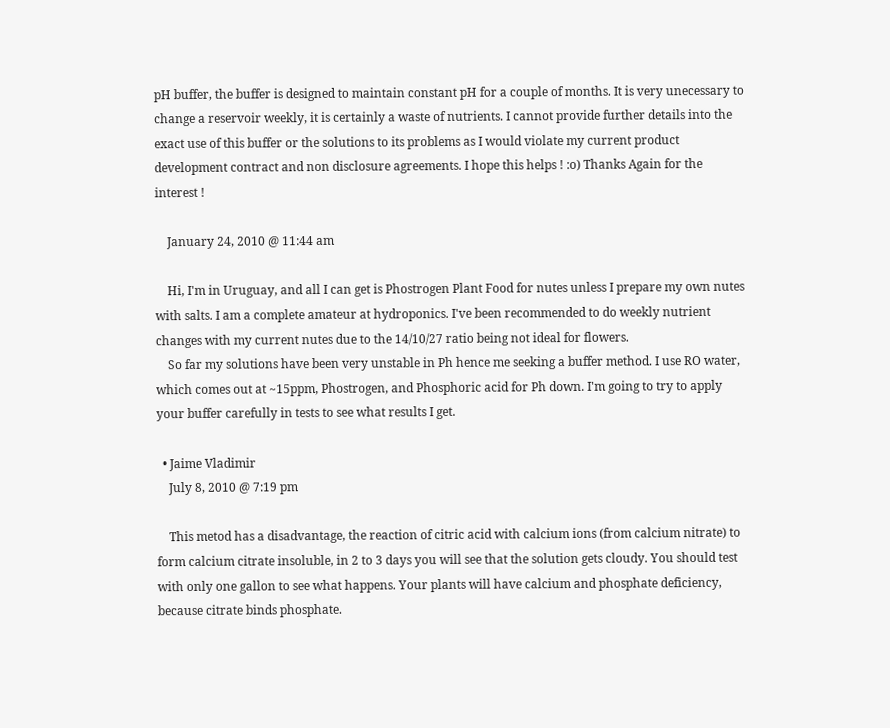pH buffer, the buffer is designed to maintain constant pH for a couple of months. It is very unecessary to change a reservoir weekly, it is certainly a waste of nutrients. I cannot provide further details into the exact use of this buffer or the solutions to its problems as I would violate my current product development contract and non disclosure agreements. I hope this helps ! :o) Thanks Again for the interest !

    January 24, 2010 @ 11:44 am

    Hi, I'm in Uruguay, and all I can get is Phostrogen Plant Food for nutes unless I prepare my own nutes with salts. I am a complete amateur at hydroponics. I've been recommended to do weekly nutrient changes with my current nutes due to the 14/10/27 ratio being not ideal for flowers.
    So far my solutions have been very unstable in Ph hence me seeking a buffer method. I use RO water, which comes out at ~15ppm, Phostrogen, and Phosphoric acid for Ph down. I'm going to try to apply your buffer carefully in tests to see what results I get.

  • Jaime Vladimir
    July 8, 2010 @ 7:19 pm

    This metod has a disadvantage, the reaction of citric acid with calcium ions (from calcium nitrate) to form calcium citrate insoluble, in 2 to 3 days you will see that the solution gets cloudy. You should test with only one gallon to see what happens. Your plants will have calcium and phosphate deficiency, because citrate binds phosphate.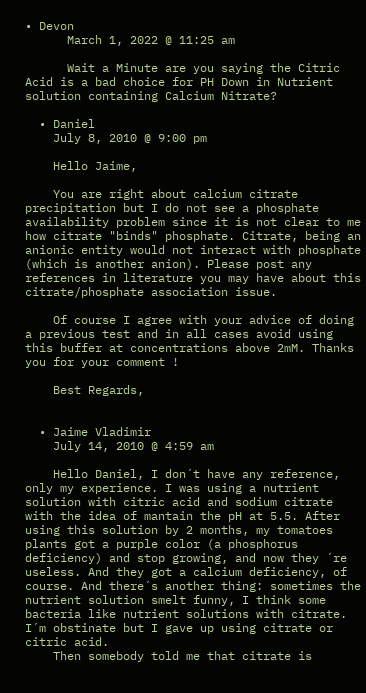• Devon
      March 1, 2022 @ 11:25 am

      Wait a Minute are you saying the Citric Acid is a bad choice for PH Down in Nutrient solution containing Calcium Nitrate?

  • Daniel
    July 8, 2010 @ 9:00 pm

    Hello Jaime,

    You are right about calcium citrate precipitation but I do not see a phosphate availability problem since it is not clear to me how citrate "binds" phosphate. Citrate, being an anionic entity would not interact with phosphate (which is another anion). Please post any references in literature you may have about this citrate/phosphate association issue.

    Of course I agree with your advice of doing a previous test and in all cases avoid using this buffer at concentrations above 2mM. Thanks you for your comment !

    Best Regards,


  • Jaime Vladimir
    July 14, 2010 @ 4:59 am

    Hello Daniel, I don´t have any reference, only my experience. I was using a nutrient solution with citric acid and sodium citrate with the idea of mantain the pH at 5.5. After using this solution by 2 months, my tomatoes plants got a purple color (a phosphorus deficiency) and stop growing, and now they ´re useless. And they got a calcium deficiency, of course. And there´s another thing: sometimes the nutrient solution smelt funny, I think some bacteria like nutrient solutions with citrate. I´m obstinate but I gave up using citrate or citric acid.
    Then somebody told me that citrate is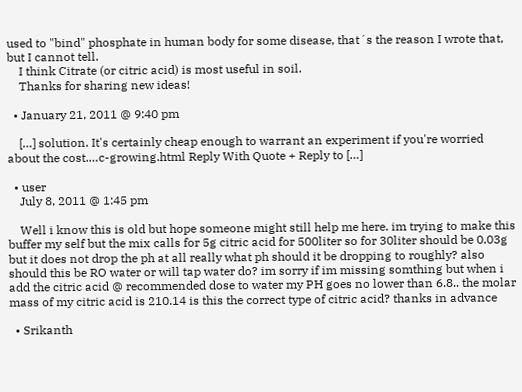used to "bind" phosphate in human body for some disease, that´s the reason I wrote that, but I cannot tell.
    I think Citrate (or citric acid) is most useful in soil.
    Thanks for sharing new ideas!

  • January 21, 2011 @ 9:40 pm

    […] solution. It's certainly cheap enough to warrant an experiment if you're worried about the cost.…c-growing.html Reply With Quote + Reply to […]

  • user
    July 8, 2011 @ 1:45 pm

    Well i know this is old but hope someone might still help me here. im trying to make this buffer my self but the mix calls for 5g citric acid for 500liter so for 30liter should be 0.03g but it does not drop the ph at all really what ph should it be dropping to roughly? also should this be RO water or will tap water do? im sorry if im missing somthing but when i add the citric acid @ recommended dose to water my PH goes no lower than 6.8.. the molar mass of my citric acid is 210.14 is this the correct type of citric acid? thanks in advance

  • Srikanth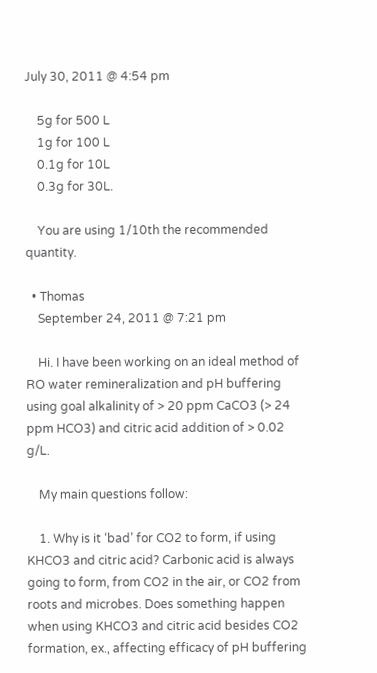July 30, 2011 @ 4:54 pm

    5g for 500 L
    1g for 100 L
    0.1g for 10L
    0.3g for 30L.

    You are using 1/10th the recommended quantity.

  • Thomas
    September 24, 2011 @ 7:21 pm

    Hi. I have been working on an ideal method of RO water remineralization and pH buffering using goal alkalinity of > 20 ppm CaCO3 (> 24 ppm HCO3) and citric acid addition of > 0.02 g/L.

    My main questions follow:

    1. Why is it ‘bad’ for CO2 to form, if using KHCO3 and citric acid? Carbonic acid is always going to form, from CO2 in the air, or CO2 from roots and microbes. Does something happen when using KHCO3 and citric acid besides CO2 formation, ex., affecting efficacy of pH buffering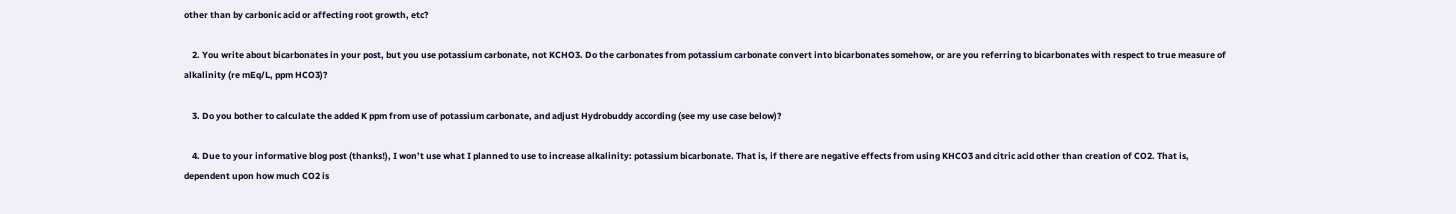other than by carbonic acid or affecting root growth, etc?

    2. You write about bicarbonates in your post, but you use potassium carbonate, not KCHO3. Do the carbonates from potassium carbonate convert into bicarbonates somehow, or are you referring to bicarbonates with respect to true measure of alkalinity (re mEq/L, ppm HCO3)?

    3. Do you bother to calculate the added K ppm from use of potassium carbonate, and adjust Hydrobuddy according (see my use case below)?

    4. Due to your informative blog post (thanks!), I won’t use what I planned to use to increase alkalinity: potassium bicarbonate. That is, if there are negative effects from using KHCO3 and citric acid other than creation of CO2. That is, dependent upon how much CO2 is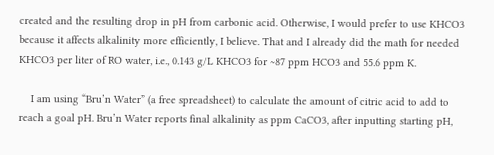created and the resulting drop in pH from carbonic acid. Otherwise, I would prefer to use KHCO3 because it affects alkalinity more efficiently, I believe. That and I already did the math for needed KHCO3 per liter of RO water, i.e., 0.143 g/L KHCO3 for ~87 ppm HCO3 and 55.6 ppm K.

    I am using “Bru’n Water” (a free spreadsheet) to calculate the amount of citric acid to add to reach a goal pH. Bru’n Water reports final alkalinity as ppm CaCO3, after inputting starting pH,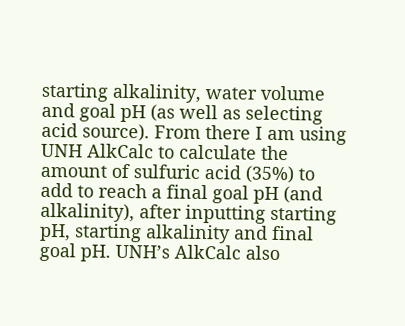starting alkalinity, water volume and goal pH (as well as selecting acid source). From there I am using UNH AlkCalc to calculate the amount of sulfuric acid (35%) to add to reach a final goal pH (and alkalinity), after inputting starting pH, starting alkalinity and final goal pH. UNH’s AlkCalc also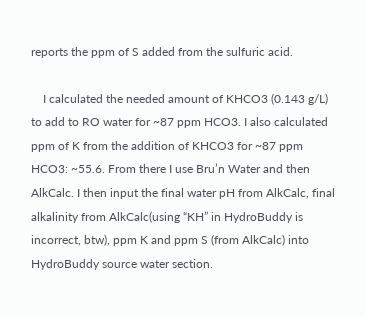reports the ppm of S added from the sulfuric acid.

    I calculated the needed amount of KHCO3 (0.143 g/L) to add to RO water for ~87 ppm HCO3. I also calculated ppm of K from the addition of KHCO3 for ~87 ppm HCO3: ~55.6. From there I use Bru’n Water and then AlkCalc. I then input the final water pH from AlkCalc, final alkalinity from AlkCalc(using “KH” in HydroBuddy is incorrect, btw), ppm K and ppm S (from AlkCalc) into HydroBuddy source water section.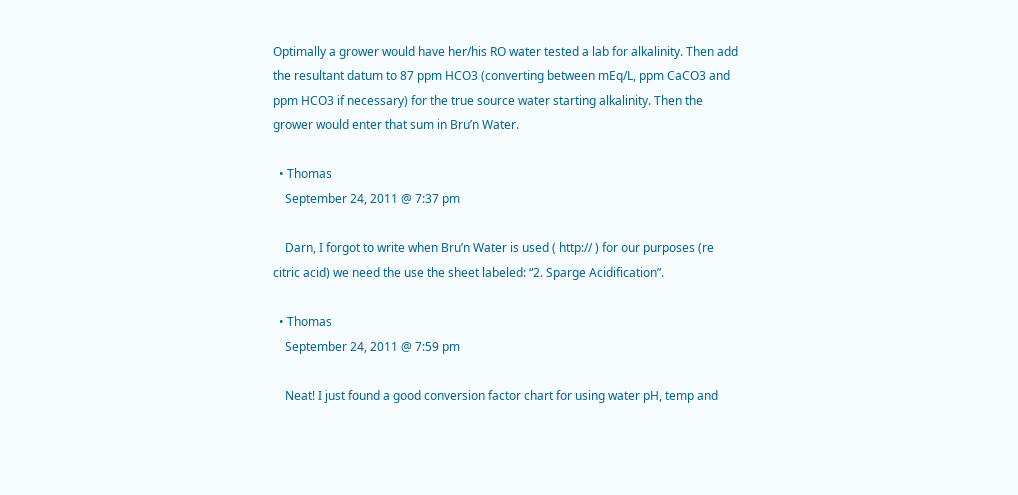Optimally a grower would have her/his RO water tested a lab for alkalinity. Then add the resultant datum to 87 ppm HCO3 (converting between mEq/L, ppm CaCO3 and ppm HCO3 if necessary) for the true source water starting alkalinity. Then the grower would enter that sum in Bru’n Water.

  • Thomas
    September 24, 2011 @ 7:37 pm

    Darn, I forgot to write when Bru’n Water is used ( http:// ) for our purposes (re citric acid) we need the use the sheet labeled: “2. Sparge Acidification”.

  • Thomas
    September 24, 2011 @ 7:59 pm

    Neat! I just found a good conversion factor chart for using water pH, temp and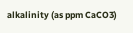alkalinity (as ppm CaCO3)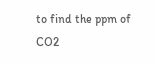to find the ppm of CO2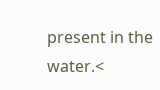present in the water.<